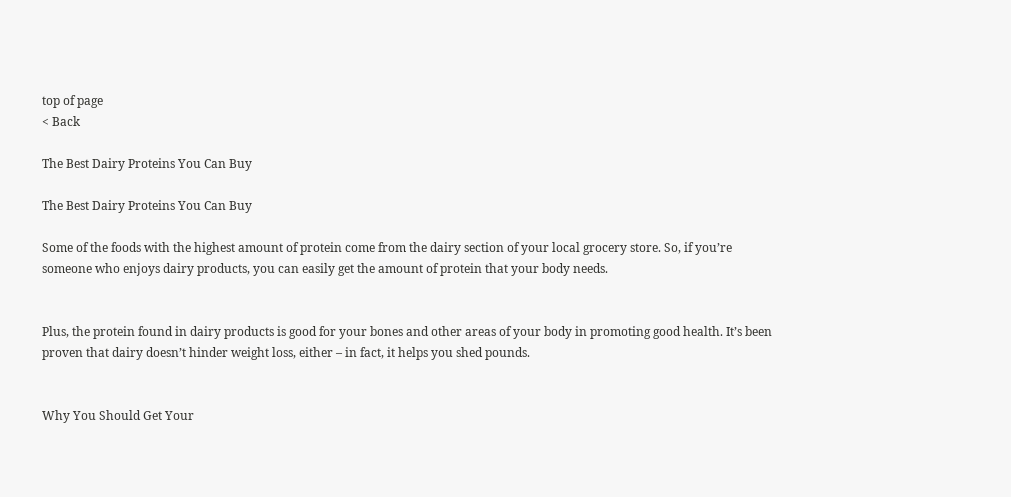top of page
< Back

The Best Dairy Proteins You Can Buy

The Best Dairy Proteins You Can Buy

Some of the foods with the highest amount of protein come from the dairy section of your local grocery store. So, if you’re someone who enjoys dairy products, you can easily get the amount of protein that your body needs.


Plus, the protein found in dairy products is good for your bones and other areas of your body in promoting good health. It’s been proven that dairy doesn’t hinder weight loss, either – in fact, it helps you shed pounds.


Why You Should Get Your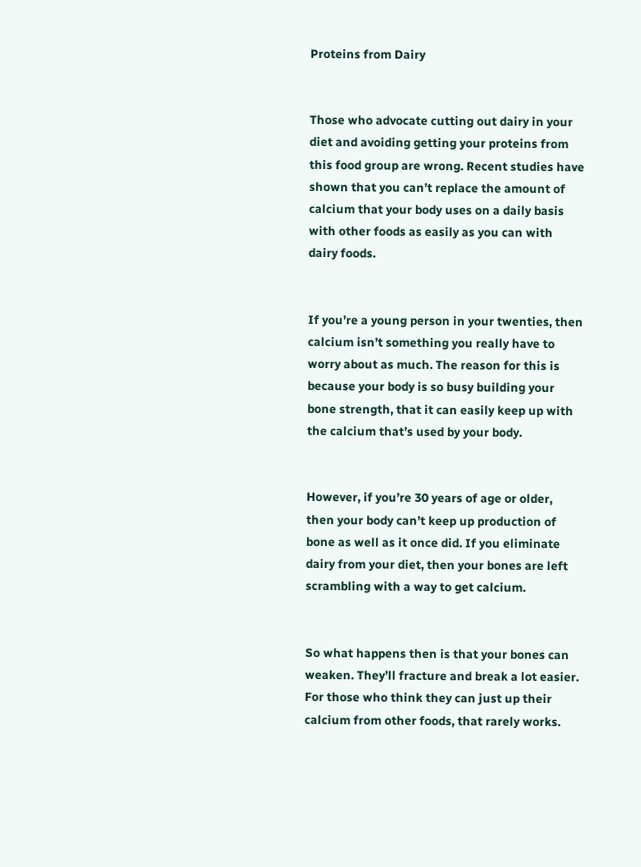Proteins from Dairy


Those who advocate cutting out dairy in your diet and avoiding getting your proteins from this food group are wrong. Recent studies have shown that you can’t replace the amount of calcium that your body uses on a daily basis with other foods as easily as you can with dairy foods.


If you’re a young person in your twenties, then calcium isn’t something you really have to worry about as much. The reason for this is because your body is so busy building your bone strength, that it can easily keep up with the calcium that’s used by your body.


However, if you’re 30 years of age or older, then your body can’t keep up production of bone as well as it once did. If you eliminate dairy from your diet, then your bones are left scrambling with a way to get calcium.


So what happens then is that your bones can weaken. They’ll fracture and break a lot easier. For those who think they can just up their calcium from other foods, that rarely works.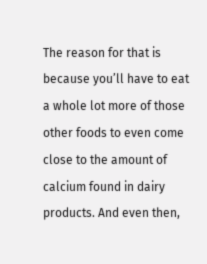The reason for that is because you’ll have to eat a whole lot more of those other foods to even come close to the amount of calcium found in dairy products. And even then,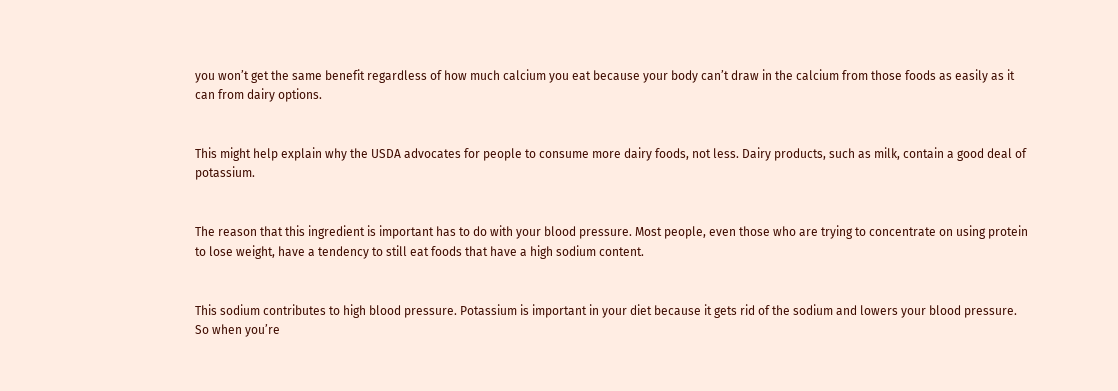you won’t get the same benefit regardless of how much calcium you eat because your body can’t draw in the calcium from those foods as easily as it can from dairy options.


This might help explain why the USDA advocates for people to consume more dairy foods, not less. Dairy products, such as milk, contain a good deal of potassium.


The reason that this ingredient is important has to do with your blood pressure. Most people, even those who are trying to concentrate on using protein to lose weight, have a tendency to still eat foods that have a high sodium content.


This sodium contributes to high blood pressure. Potassium is important in your diet because it gets rid of the sodium and lowers your blood pressure. So when you’re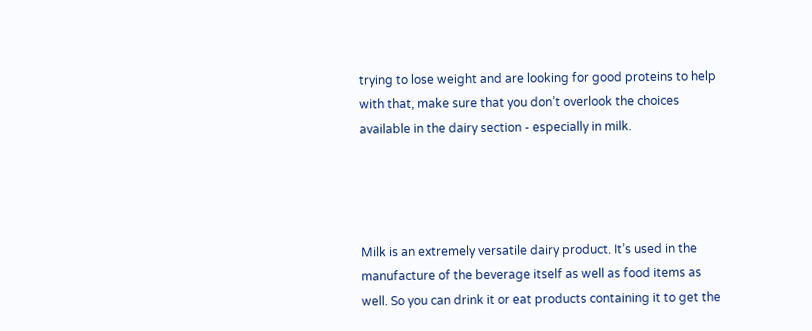trying to lose weight and are looking for good proteins to help with that, make sure that you don’t overlook the choices available in the dairy section - especially in milk.




Milk is an extremely versatile dairy product. It’s used in the manufacture of the beverage itself as well as food items as well. So you can drink it or eat products containing it to get the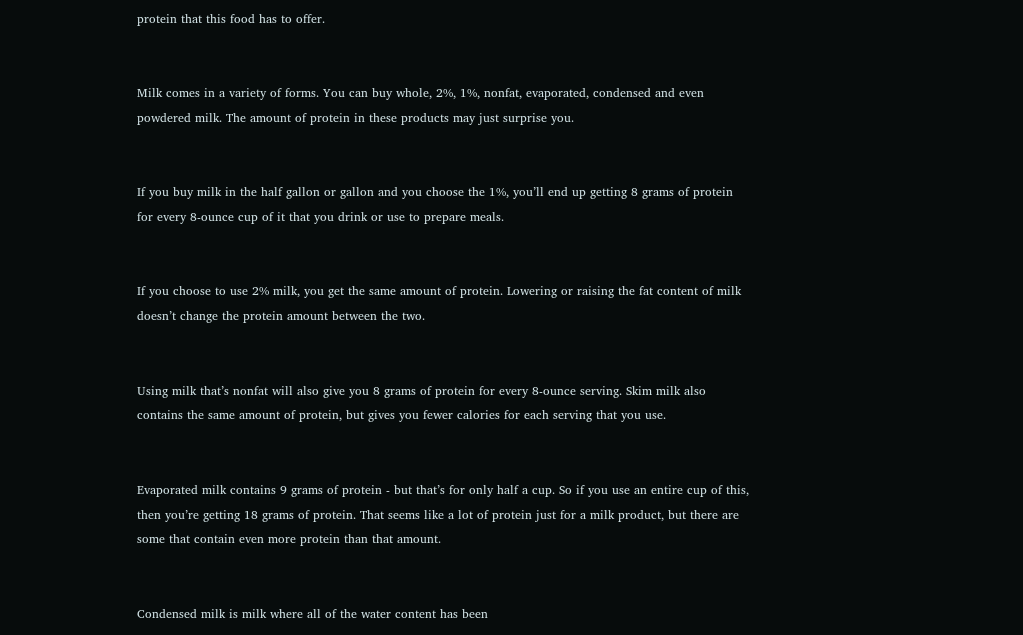protein that this food has to offer.


Milk comes in a variety of forms. You can buy whole, 2%, 1%, nonfat, evaporated, condensed and even powdered milk. The amount of protein in these products may just surprise you.


If you buy milk in the half gallon or gallon and you choose the 1%, you’ll end up getting 8 grams of protein for every 8-ounce cup of it that you drink or use to prepare meals.


If you choose to use 2% milk, you get the same amount of protein. Lowering or raising the fat content of milk doesn’t change the protein amount between the two.


Using milk that’s nonfat will also give you 8 grams of protein for every 8-ounce serving. Skim milk also contains the same amount of protein, but gives you fewer calories for each serving that you use.


Evaporated milk contains 9 grams of protein - but that’s for only half a cup. So if you use an entire cup of this, then you’re getting 18 grams of protein. That seems like a lot of protein just for a milk product, but there are some that contain even more protein than that amount.


Condensed milk is milk where all of the water content has been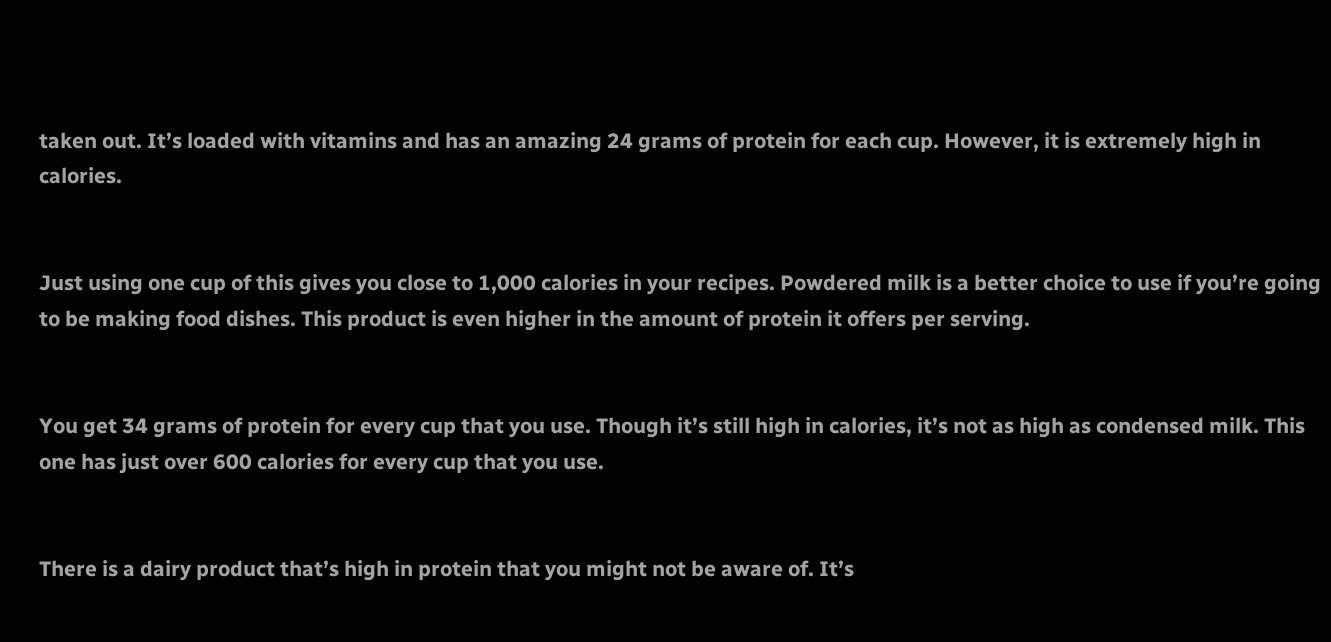taken out. It’s loaded with vitamins and has an amazing 24 grams of protein for each cup. However, it is extremely high in calories.


Just using one cup of this gives you close to 1,000 calories in your recipes. Powdered milk is a better choice to use if you’re going to be making food dishes. This product is even higher in the amount of protein it offers per serving.


You get 34 grams of protein for every cup that you use. Though it’s still high in calories, it’s not as high as condensed milk. This one has just over 600 calories for every cup that you use.


There is a dairy product that’s high in protein that you might not be aware of. It’s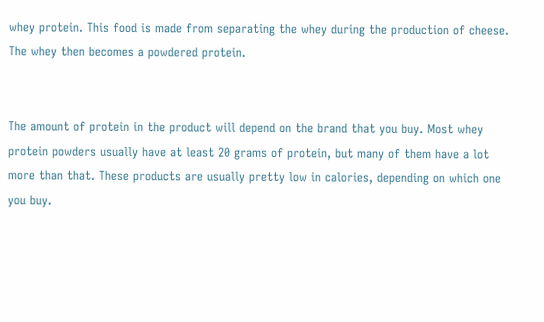whey protein. This food is made from separating the whey during the production of cheese. The whey then becomes a powdered protein.


The amount of protein in the product will depend on the brand that you buy. Most whey protein powders usually have at least 20 grams of protein, but many of them have a lot more than that. These products are usually pretty low in calories, depending on which one you buy.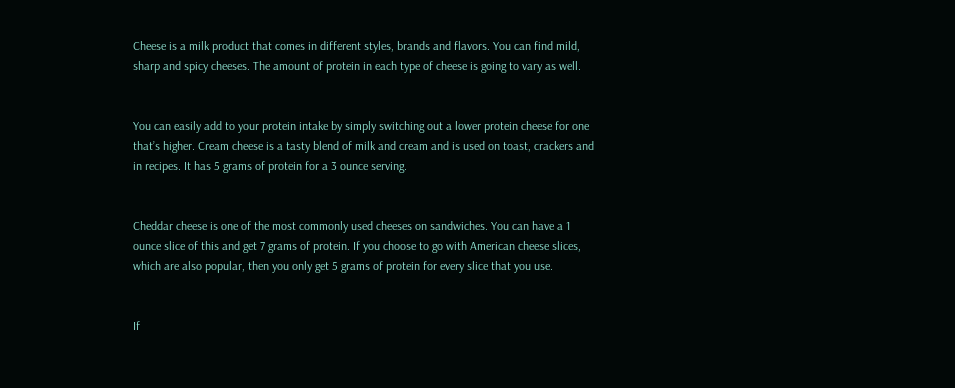Cheese is a milk product that comes in different styles, brands and flavors. You can find mild, sharp and spicy cheeses. The amount of protein in each type of cheese is going to vary as well.


You can easily add to your protein intake by simply switching out a lower protein cheese for one that’s higher. Cream cheese is a tasty blend of milk and cream and is used on toast, crackers and in recipes. It has 5 grams of protein for a 3 ounce serving.


Cheddar cheese is one of the most commonly used cheeses on sandwiches. You can have a 1 ounce slice of this and get 7 grams of protein. If you choose to go with American cheese slices, which are also popular, then you only get 5 grams of protein for every slice that you use.


If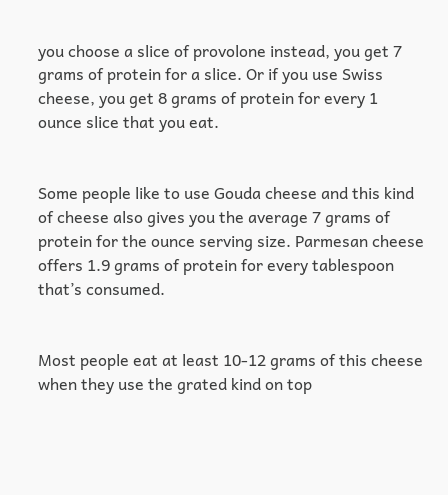you choose a slice of provolone instead, you get 7 grams of protein for a slice. Or if you use Swiss cheese, you get 8 grams of protein for every 1 ounce slice that you eat.


Some people like to use Gouda cheese and this kind of cheese also gives you the average 7 grams of protein for the ounce serving size. Parmesan cheese offers 1.9 grams of protein for every tablespoon that’s consumed.


Most people eat at least 10-12 grams of this cheese when they use the grated kind on top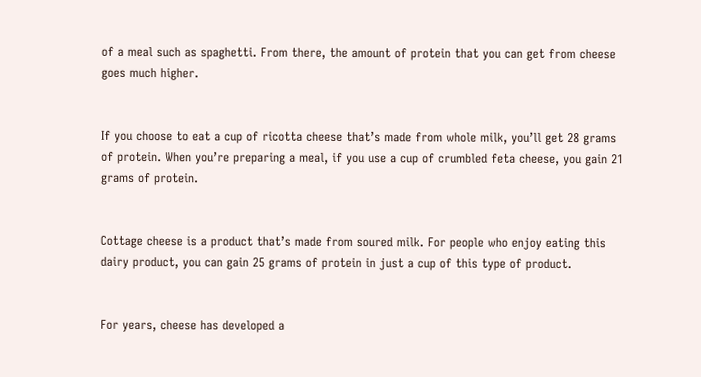of a meal such as spaghetti. From there, the amount of protein that you can get from cheese goes much higher.


If you choose to eat a cup of ricotta cheese that’s made from whole milk, you’ll get 28 grams of protein. When you’re preparing a meal, if you use a cup of crumbled feta cheese, you gain 21 grams of protein.


Cottage cheese is a product that’s made from soured milk. For people who enjoy eating this dairy product, you can gain 25 grams of protein in just a cup of this type of product.


For years, cheese has developed a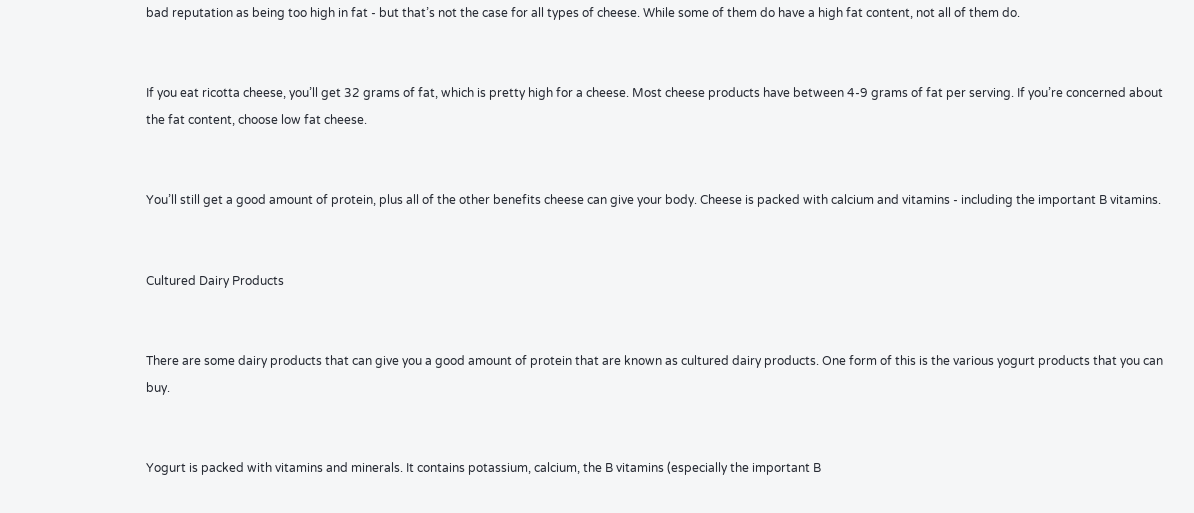bad reputation as being too high in fat - but that’s not the case for all types of cheese. While some of them do have a high fat content, not all of them do.


If you eat ricotta cheese, you’ll get 32 grams of fat, which is pretty high for a cheese. Most cheese products have between 4-9 grams of fat per serving. If you’re concerned about the fat content, choose low fat cheese.


You’ll still get a good amount of protein, plus all of the other benefits cheese can give your body. Cheese is packed with calcium and vitamins - including the important B vitamins.


Cultured Dairy Products


There are some dairy products that can give you a good amount of protein that are known as cultured dairy products. One form of this is the various yogurt products that you can buy.


Yogurt is packed with vitamins and minerals. It contains potassium, calcium, the B vitamins (especially the important B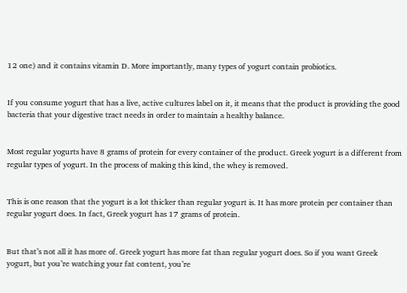12 one) and it contains vitamin D. More importantly, many types of yogurt contain probiotics.


If you consume yogurt that has a live, active cultures label on it, it means that the product is providing the good bacteria that your digestive tract needs in order to maintain a healthy balance.


Most regular yogurts have 8 grams of protein for every container of the product. Greek yogurt is a different from regular types of yogurt. In the process of making this kind, the whey is removed.


This is one reason that the yogurt is a lot thicker than regular yogurt is. It has more protein per container than regular yogurt does. In fact, Greek yogurt has 17 grams of protein.


But that’s not all it has more of. Greek yogurt has more fat than regular yogurt does. So if you want Greek yogurt, but you’re watching your fat content, you’re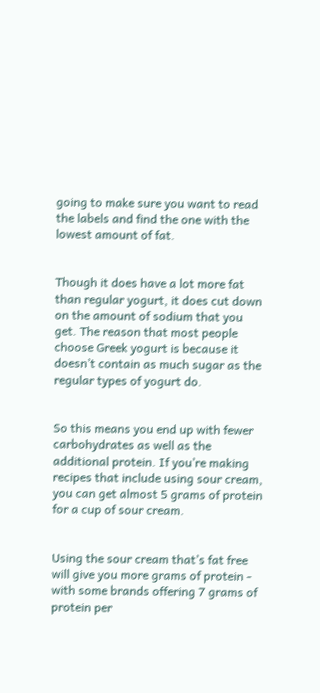going to make sure you want to read the labels and find the one with the lowest amount of fat.


Though it does have a lot more fat than regular yogurt, it does cut down on the amount of sodium that you get. The reason that most people choose Greek yogurt is because it doesn’t contain as much sugar as the regular types of yogurt do.


So this means you end up with fewer carbohydrates as well as the additional protein. If you’re making recipes that include using sour cream, you can get almost 5 grams of protein for a cup of sour cream.


Using the sour cream that’s fat free will give you more grams of protein - with some brands offering 7 grams of protein per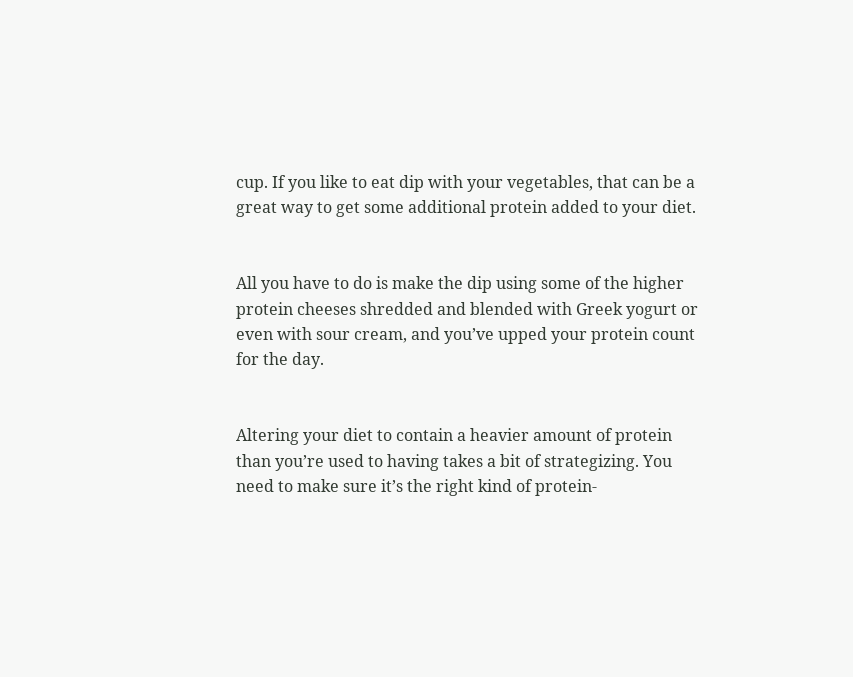cup. If you like to eat dip with your vegetables, that can be a great way to get some additional protein added to your diet.


All you have to do is make the dip using some of the higher protein cheeses shredded and blended with Greek yogurt or even with sour cream, and you’ve upped your protein count for the day.


Altering your diet to contain a heavier amount of protein than you’re used to having takes a bit of strategizing. You need to make sure it’s the right kind of protein-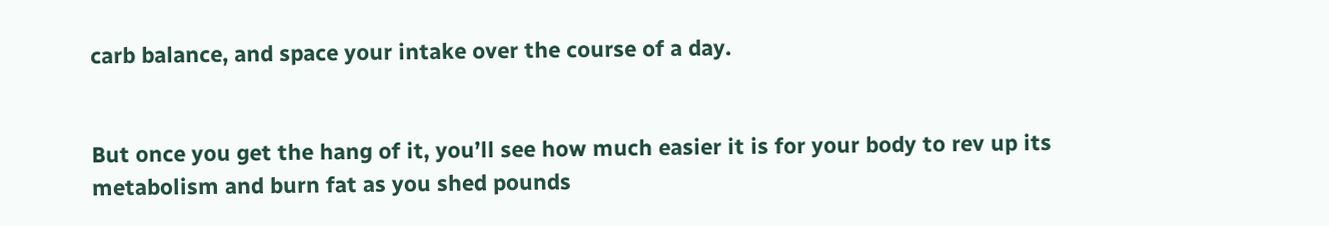carb balance, and space your intake over the course of a day.


But once you get the hang of it, you’ll see how much easier it is for your body to rev up its metabolism and burn fat as you shed pounds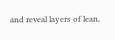and reveal layers of lean,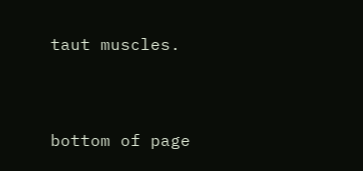taut muscles.


bottom of page